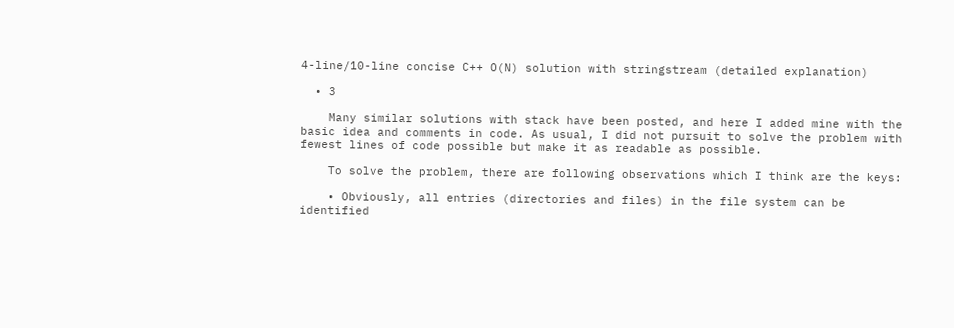4-line/10-line concise C++ O(N) solution with stringstream (detailed explanation)

  • 3

    Many similar solutions with stack have been posted, and here I added mine with the basic idea and comments in code. As usual, I did not pursuit to solve the problem with fewest lines of code possible but make it as readable as possible.

    To solve the problem, there are following observations which I think are the keys:

    • Obviously, all entries (directories and files) in the file system can be identified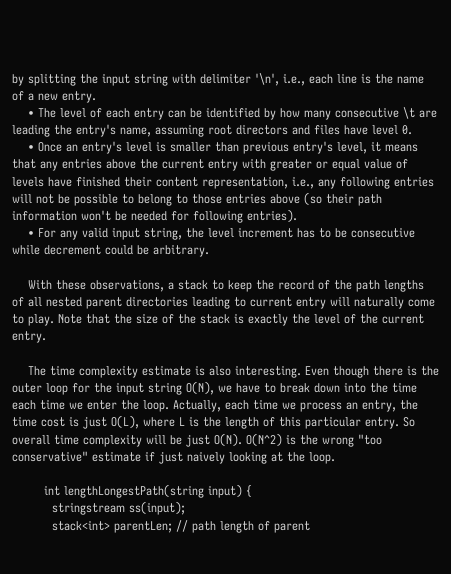by splitting the input string with delimiter '\n', i.e., each line is the name of a new entry.
    • The level of each entry can be identified by how many consecutive \t are leading the entry's name, assuming root directors and files have level 0.
    • Once an entry's level is smaller than previous entry's level, it means that any entries above the current entry with greater or equal value of levels have finished their content representation, i.e., any following entries will not be possible to belong to those entries above (so their path information won't be needed for following entries).
    • For any valid input string, the level increment has to be consecutive while decrement could be arbitrary.

    With these observations, a stack to keep the record of the path lengths of all nested parent directories leading to current entry will naturally come to play. Note that the size of the stack is exactly the level of the current entry.

    The time complexity estimate is also interesting. Even though there is the outer loop for the input string O(N), we have to break down into the time each time we enter the loop. Actually, each time we process an entry, the time cost is just O(L), where L is the length of this particular entry. So overall time complexity will be just O(N). O(N^2) is the wrong "too conservative" estimate if just naively looking at the loop.

        int lengthLongestPath(string input) {
          stringstream ss(input);
          stack<int> parentLen; // path length of parent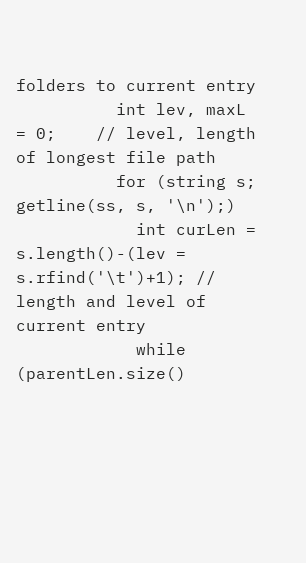folders to current entry
          int lev, maxL = 0;    // level, length of longest file path
          for (string s; getline(ss, s, '\n');)
            int curLen = s.length()-(lev = s.rfind('\t')+1); // length and level of current entry
            while (parentLen.size()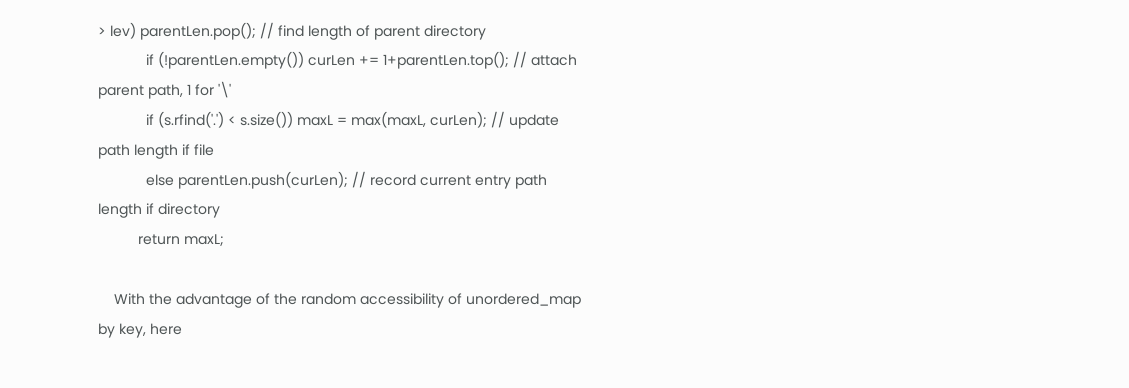> lev) parentLen.pop(); // find length of parent directory
            if (!parentLen.empty()) curLen += 1+parentLen.top(); // attach parent path, 1 for '\'
            if (s.rfind('.') < s.size()) maxL = max(maxL, curLen); // update path length if file
            else parentLen.push(curLen); // record current entry path length if directory
          return maxL;

    With the advantage of the random accessibility of unordered_map by key, here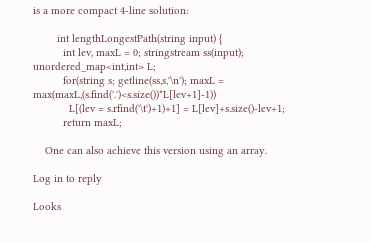is a more compact 4-line solution:

        int lengthLongestPath(string input) {
          int lev, maxL = 0; stringstream ss(input); unordered_map<int,int> L;
          for(string s; getline(ss,s,'\n'); maxL = max(maxL,(s.find('.')<s.size())*L[lev+1]-1))
            L[(lev = s.rfind('\t')+1)+1] = L[lev]+s.size()-lev+1;
          return maxL;

    One can also achieve this version using an array.

Log in to reply

Looks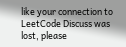like your connection to LeetCode Discuss was lost, please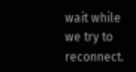wait while we try to reconnect.